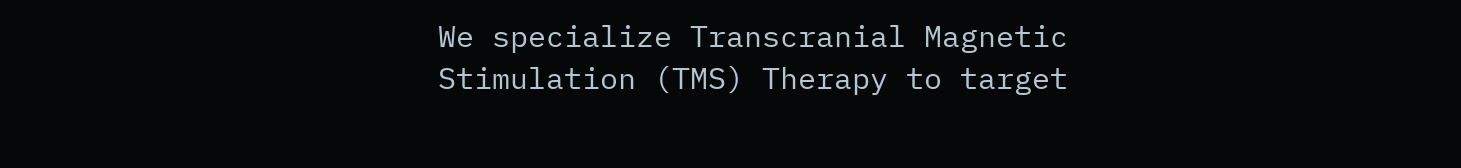We specialize Transcranial Magnetic Stimulation (TMS) Therapy to target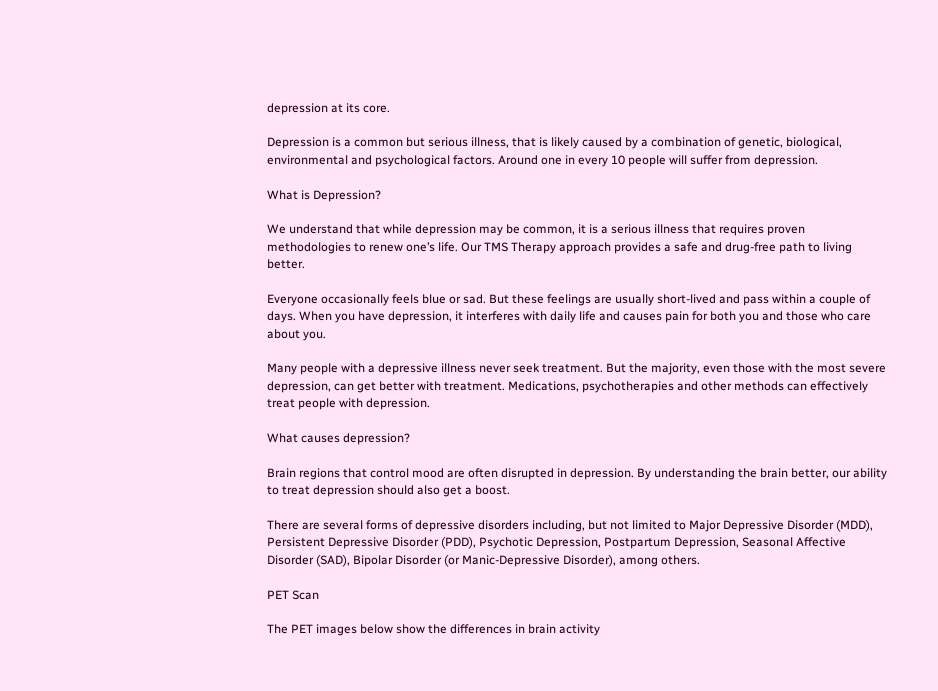depression at its core.

Depression is a common but serious illness, that is likely caused by a combination of genetic, biological, environmental and psychological factors. Around one in every 10 people will suffer from depression.

What is Depression?

We understand that while depression may be common, it is a serious illness that requires proven methodologies to renew one’s life. Our TMS Therapy approach provides a safe and drug-free path to living better.

Everyone occasionally feels blue or sad. But these feelings are usually short-lived and pass within a couple of days. When you have depression, it interferes with daily life and causes pain for both you and those who care about you.

Many people with a depressive illness never seek treatment. But the majority, even those with the most severe depression, can get better with treatment. Medications, psychotherapies and other methods can effectively treat people with depression.

What causes depression?

Brain regions that control mood are often disrupted in depression. By understanding the brain better, our ability to treat depression should also get a boost.

There are several forms of depressive disorders including, but not limited to Major Depressive Disorder (MDD), Persistent Depressive Disorder (PDD), Psychotic Depression, Postpartum Depression, Seasonal Affective Disorder (SAD), Bipolar Disorder (or Manic-Depressive Disorder), among others.

PET Scan

The PET images below show the differences in brain activity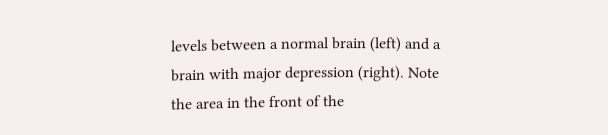levels between a normal brain (left) and a brain with major depression (right). Note the area in the front of the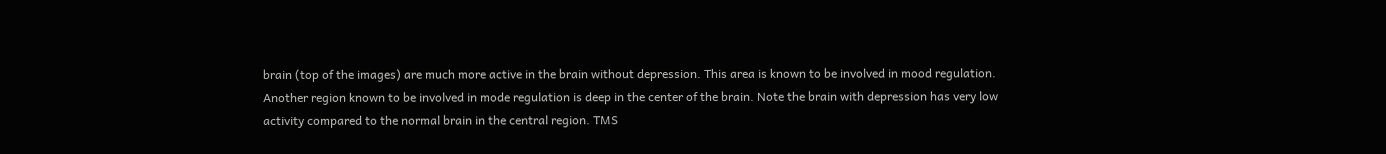brain (top of the images) are much more active in the brain without depression. This area is known to be involved in mood regulation. Another region known to be involved in mode regulation is deep in the center of the brain. Note the brain with depression has very low activity compared to the normal brain in the central region. TMS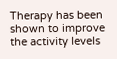Therapy has been shown to improve the activity levels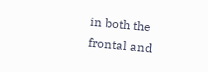in both the frontal and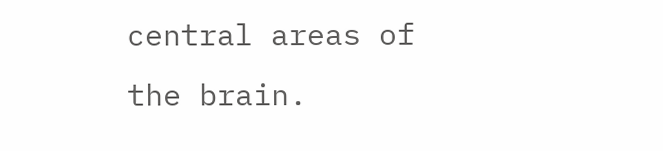central areas of the brain.